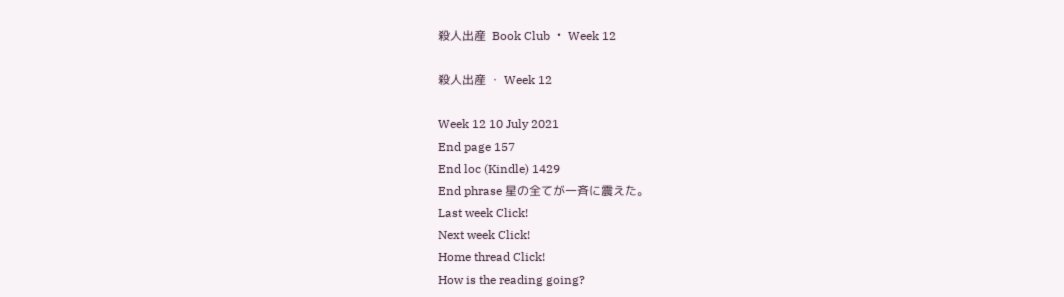殺人出産  Book Club ・ Week 12

殺人出産 ・ Week 12

Week 12 10 July 2021
End page 157
End loc (Kindle) 1429
End phrase 星の全てが一斉に震えた。
Last week Click!
Next week Click!
Home thread Click!
How is the reading going?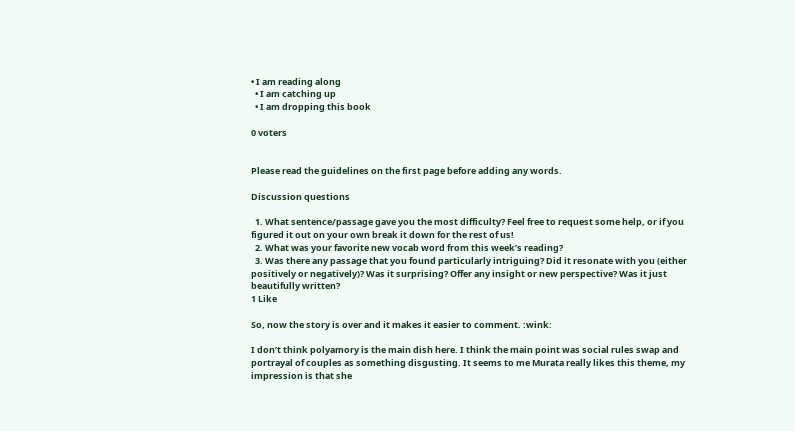• I am reading along
  • I am catching up
  • I am dropping this book

0 voters


Please read the guidelines on the first page before adding any words.

Discussion questions

  1. What sentence/passage gave you the most difficulty? Feel free to request some help, or if you figured it out on your own break it down for the rest of us!
  2. What was your favorite new vocab word from this week’s reading?
  3. Was there any passage that you found particularly intriguing? Did it resonate with you (either positively or negatively)? Was it surprising? Offer any insight or new perspective? Was it just beautifully written?
1 Like

So, now the story is over and it makes it easier to comment. :wink:

I don’t think polyamory is the main dish here. I think the main point was social rules swap and portrayal of couples as something disgusting. It seems to me Murata really likes this theme, my impression is that she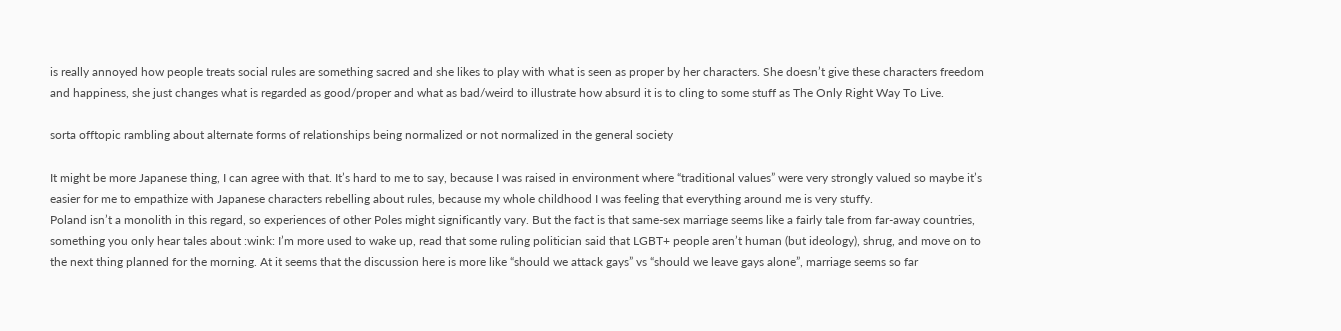is really annoyed how people treats social rules are something sacred and she likes to play with what is seen as proper by her characters. She doesn’t give these characters freedom and happiness, she just changes what is regarded as good/proper and what as bad/weird to illustrate how absurd it is to cling to some stuff as The Only Right Way To Live.

sorta offtopic rambling about alternate forms of relationships being normalized or not normalized in the general society

It might be more Japanese thing, I can agree with that. It’s hard to me to say, because I was raised in environment where “traditional values” were very strongly valued so maybe it’s easier for me to empathize with Japanese characters rebelling about rules, because my whole childhood I was feeling that everything around me is very stuffy.
Poland isn’t a monolith in this regard, so experiences of other Poles might significantly vary. But the fact is that same-sex marriage seems like a fairly tale from far-away countries, something you only hear tales about :wink: I’m more used to wake up, read that some ruling politician said that LGBT+ people aren’t human (but ideology), shrug, and move on to the next thing planned for the morning. At it seems that the discussion here is more like “should we attack gays” vs “should we leave gays alone”, marriage seems so far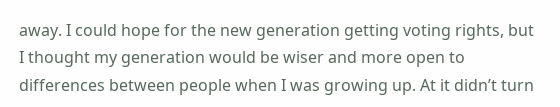away. I could hope for the new generation getting voting rights, but I thought my generation would be wiser and more open to differences between people when I was growing up. At it didn’t turn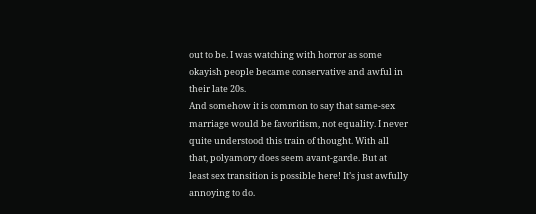out to be. I was watching with horror as some okayish people became conservative and awful in their late 20s.
And somehow it is common to say that same-sex marriage would be favoritism, not equality. I never quite understood this train of thought. With all that, polyamory does seem avant-garde. But at least sex transition is possible here! It’s just awfully annoying to do.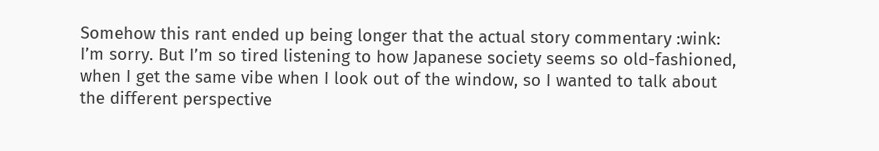Somehow this rant ended up being longer that the actual story commentary :wink: I’m sorry. But I’m so tired listening to how Japanese society seems so old-fashioned, when I get the same vibe when I look out of the window, so I wanted to talk about the different perspective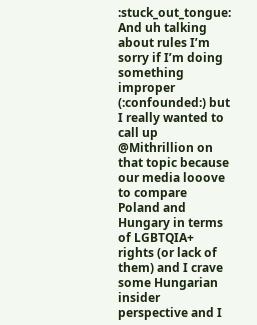:stuck_out_tongue:
And uh talking about rules I’m sorry if I’m doing something improper (:confounded:) but I really wanted to call up @Mithrillion on that topic because our media looove to compare Poland and Hungary in terms of LGBTQIA+ rights (or lack of them) and I crave some Hungarian insider perspective and I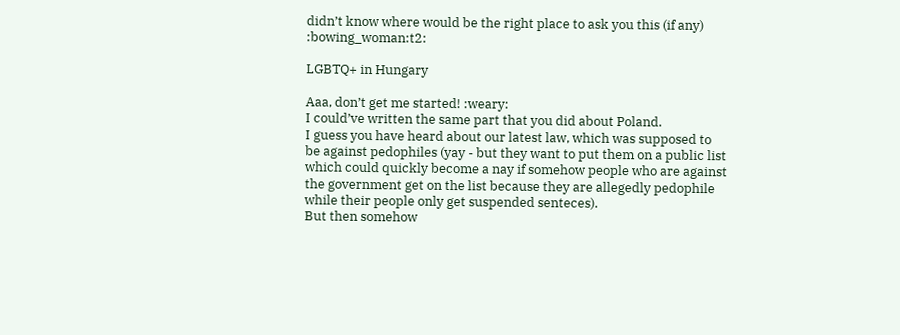didn’t know where would be the right place to ask you this (if any) :bowing_woman:t2:

LGBTQ+ in Hungary

Aaa, don’t get me started! :weary:
I could’ve written the same part that you did about Poland.
I guess you have heard about our latest law, which was supposed to be against pedophiles (yay - but they want to put them on a public list which could quickly become a nay if somehow people who are against the government get on the list because they are allegedly pedophile while their people only get suspended senteces).
But then somehow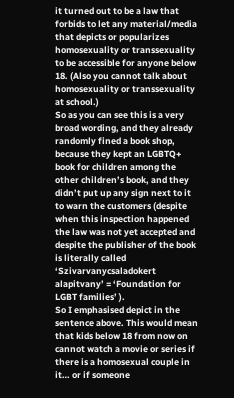it turned out to be a law that forbids to let any material/media that depicts or popularizes homosexuality or transsexuality to be accessible for anyone below 18. (Also you cannot talk about homosexuality or transsexuality at school.)
So as you can see this is a very broad wording, and they already randomly fined a book shop, because they kept an LGBTQ+ book for children among the other children’s book, and they didn’t put up any sign next to it to warn the customers (despite when this inspection happened the law was not yet accepted and despite the publisher of the book is literally called ‘Szivarvanycsaladokert alapitvany’ = ‘Foundation for LGBT families’ ).
So I emphasised depict in the sentence above. This would mean that kids below 18 from now on cannot watch a movie or series if there is a homosexual couple in it… or if someone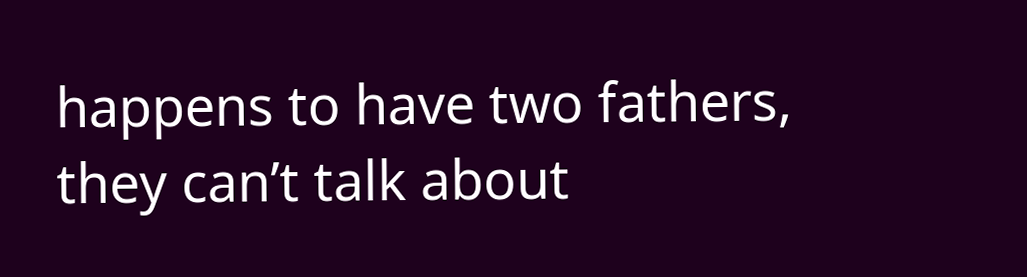happens to have two fathers, they can’t talk about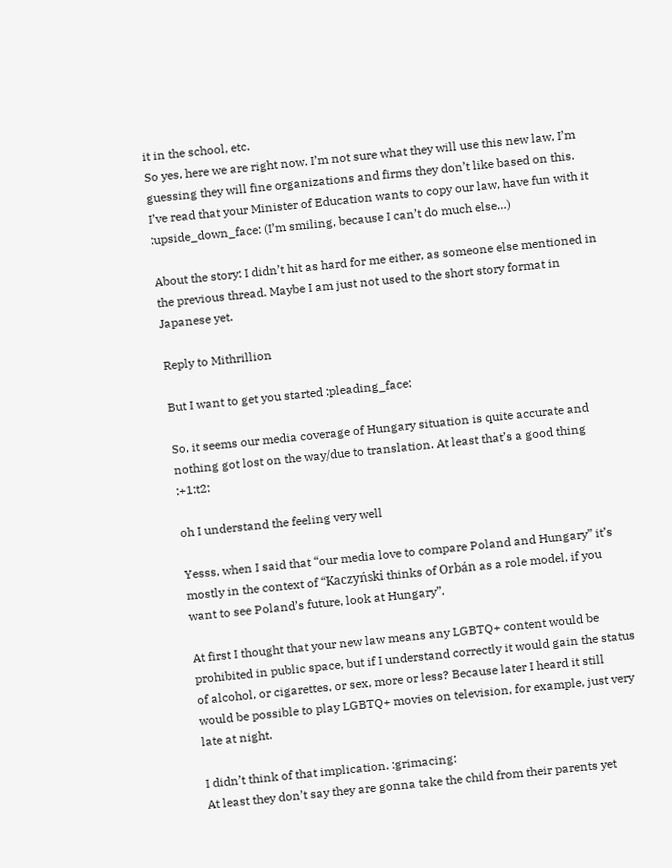it in the school, etc.
So yes, here we are right now. I’m not sure what they will use this new law, I’m guessing they will fine organizations and firms they don’t like based on this.
I’ve read that your Minister of Education wants to copy our law, have fun with it :upside_down_face: (I’m smiling, because I can’t do much else…)

About the story: I didn’t hit as hard for me either, as someone else mentioned in the previous thread. Maybe I am just not used to the short story format in Japanese yet.

Reply to Mithrillion

But I want to get you started :pleading_face:

So, it seems our media coverage of Hungary situation is quite accurate and nothing got lost on the way/due to translation. At least that’s a good thing :+1:t2:

oh I understand the feeling very well

Yesss, when I said that “our media love to compare Poland and Hungary” it’s mostly in the context of “Kaczyński thinks of Orbán as a role model, if you want to see Poland’s future, look at Hungary”.

At first I thought that your new law means any LGBTQ+ content would be prohibited in public space, but if I understand correctly it would gain the status of alcohol, or cigarettes, or sex, more or less? Because later I heard it still would be possible to play LGBTQ+ movies on television, for example, just very late at night.

I didn’t think of that implication. :grimacing:
At least they don’t say they are gonna take the child from their parents yet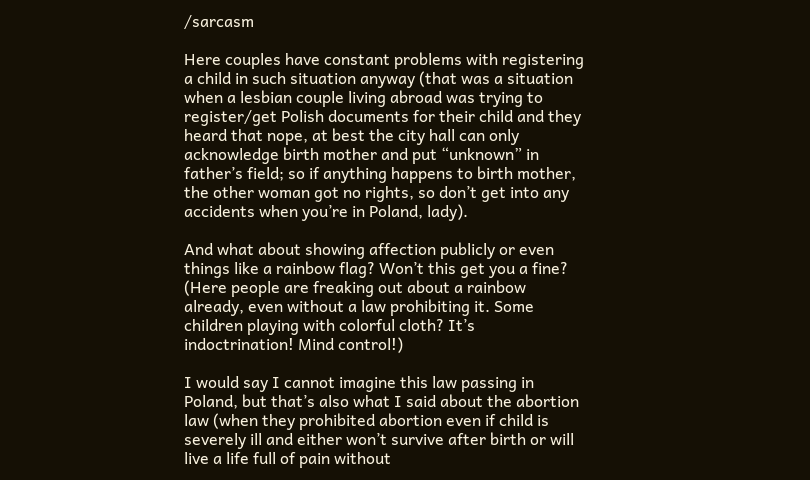/sarcasm

Here couples have constant problems with registering a child in such situation anyway (that was a situation when a lesbian couple living abroad was trying to register/get Polish documents for their child and they heard that nope, at best the city hall can only acknowledge birth mother and put “unknown” in father’s field; so if anything happens to birth mother, the other woman got no rights, so don’t get into any accidents when you’re in Poland, lady).

And what about showing affection publicly or even things like a rainbow flag? Won’t this get you a fine?
(Here people are freaking out about a rainbow already, even without a law prohibiting it. Some children playing with colorful cloth? It’s indoctrination! Mind control!)

I would say I cannot imagine this law passing in Poland, but that’s also what I said about the abortion law (when they prohibited abortion even if child is severely ill and either won’t survive after birth or will live a life full of pain without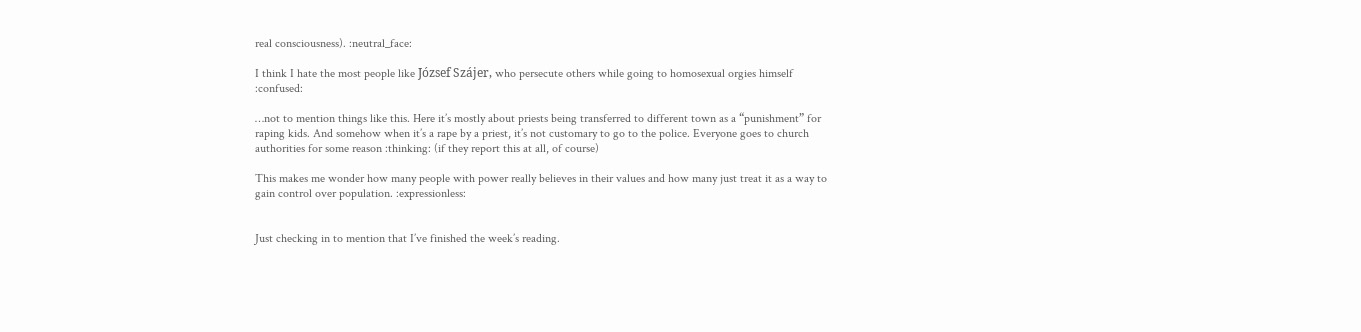real consciousness). :neutral_face:

I think I hate the most people like József Szájer, who persecute others while going to homosexual orgies himself :confused:

…not to mention things like this. Here it’s mostly about priests being transferred to different town as a “punishment” for raping kids. And somehow when it’s a rape by a priest, it’s not customary to go to the police. Everyone goes to church authorities for some reason :thinking: (if they report this at all, of course)

This makes me wonder how many people with power really believes in their values and how many just treat it as a way to gain control over population. :expressionless:


Just checking in to mention that I’ve finished the week’s reading.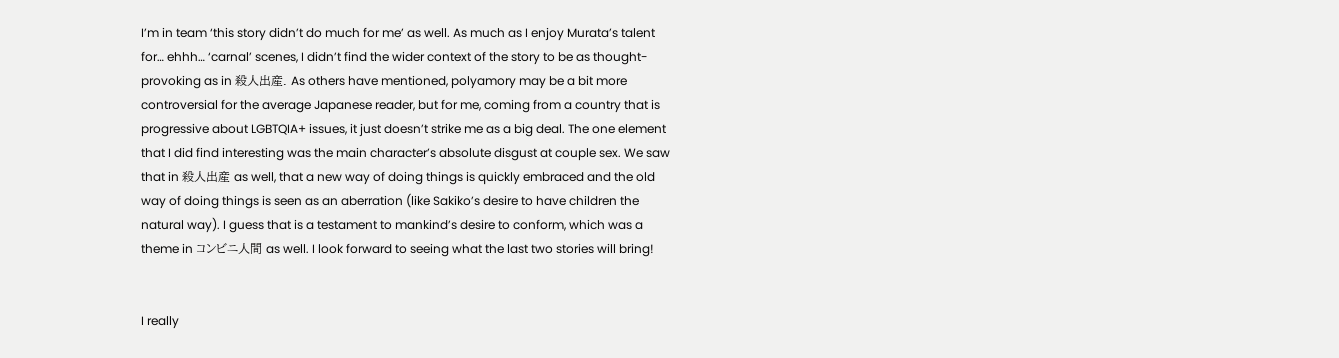I’m in team ‘this story didn’t do much for me’ as well. As much as I enjoy Murata’s talent for… ehhh… ‘carnal’ scenes, I didn’t find the wider context of the story to be as thought-provoking as in 殺人出産. As others have mentioned, polyamory may be a bit more controversial for the average Japanese reader, but for me, coming from a country that is progressive about LGBTQIA+ issues, it just doesn’t strike me as a big deal. The one element that I did find interesting was the main character’s absolute disgust at couple sex. We saw that in 殺人出産 as well, that a new way of doing things is quickly embraced and the old way of doing things is seen as an aberration (like Sakiko’s desire to have children the natural way). I guess that is a testament to mankind’s desire to conform, which was a theme in コンビニ人間 as well. I look forward to seeing what the last two stories will bring!


I really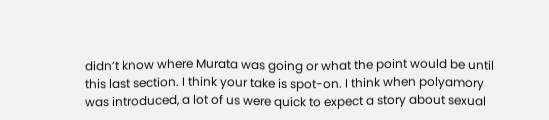didn’t know where Murata was going or what the point would be until this last section. I think your take is spot-on. I think when polyamory was introduced, a lot of us were quick to expect a story about sexual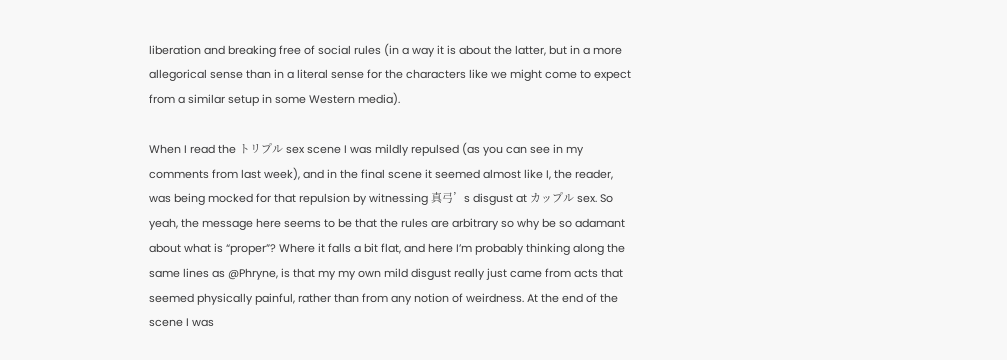liberation and breaking free of social rules (in a way it is about the latter, but in a more allegorical sense than in a literal sense for the characters like we might come to expect from a similar setup in some Western media).

When I read the トリプル sex scene I was mildly repulsed (as you can see in my comments from last week), and in the final scene it seemed almost like I, the reader, was being mocked for that repulsion by witnessing 真弓’s disgust at カップル sex. So yeah, the message here seems to be that the rules are arbitrary so why be so adamant about what is “proper”? Where it falls a bit flat, and here I’m probably thinking along the same lines as @Phryne, is that my my own mild disgust really just came from acts that seemed physically painful, rather than from any notion of weirdness. At the end of the scene I was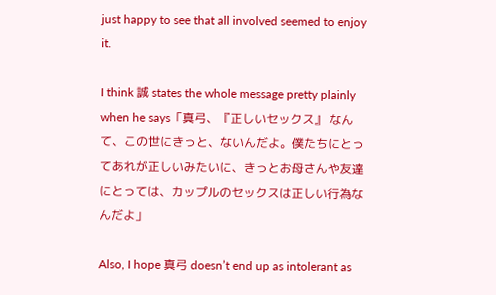just happy to see that all involved seemed to enjoy it.

I think 誠 states the whole message pretty plainly when he says「真弓、『正しいセックス』 なんて、この世にきっと、ないんだよ。僕たちにとってあれが正しいみたいに、きっとお母さんや友達にとっては、カップルのセックスは正しい行為なんだよ」

Also, I hope 真弓 doesn’t end up as intolerant as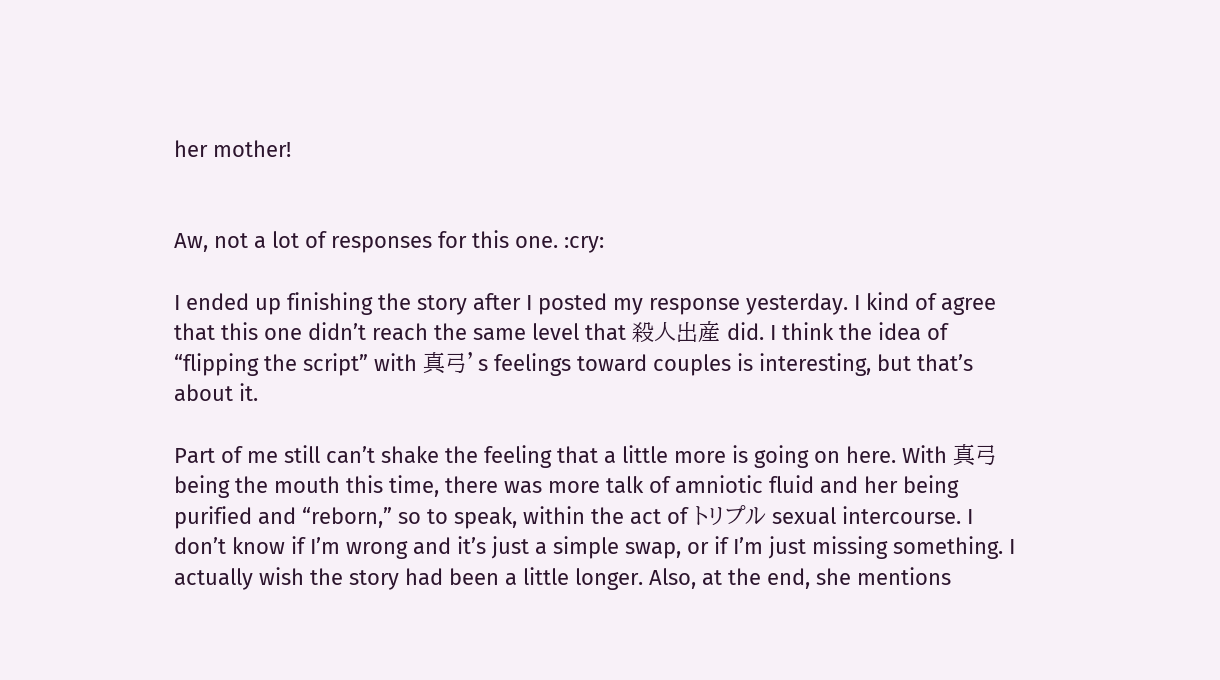her mother!


Aw, not a lot of responses for this one. :cry:

I ended up finishing the story after I posted my response yesterday. I kind of agree that this one didn’t reach the same level that 殺人出産 did. I think the idea of “flipping the script” with 真弓’s feelings toward couples is interesting, but that’s about it.

Part of me still can’t shake the feeling that a little more is going on here. With 真弓 being the mouth this time, there was more talk of amniotic fluid and her being purified and “reborn,” so to speak, within the act of トリプル sexual intercourse. I don’t know if I’m wrong and it’s just a simple swap, or if I’m just missing something. I actually wish the story had been a little longer. Also, at the end, she mentions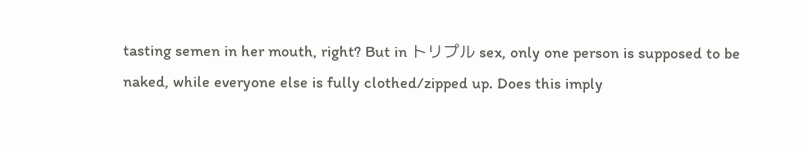tasting semen in her mouth, right? But in トリプル sex, only one person is supposed to be naked, while everyone else is fully clothed/zipped up. Does this imply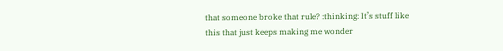that someone broke that rule? :thinking: It’s stuff like this that just keeps making me wonder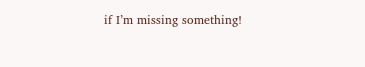if I’m missing something!